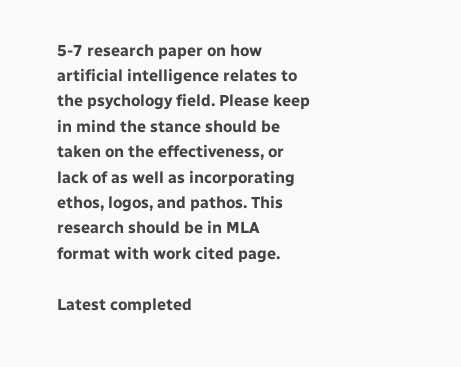5-7 research paper on how artificial intelligence relates to the psychology field. Please keep in mind the stance should be taken on the effectiveness, or lack of as well as incorporating ethos, logos, and pathos. This research should be in MLA format with work cited page.

Latest completed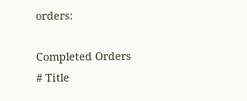orders:

Completed Orders
# Title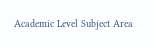Academic Level Subject Area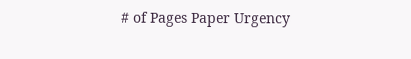# of Pages Paper Urgency